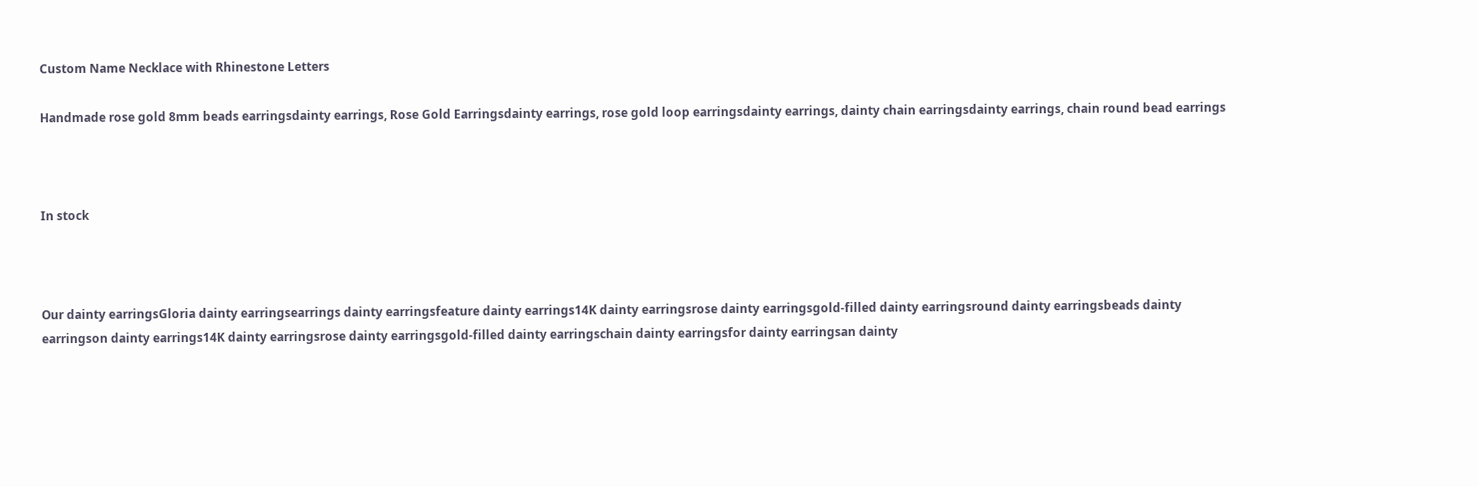Custom Name Necklace with Rhinestone Letters

Handmade rose gold 8mm beads earringsdainty earrings, Rose Gold Earringsdainty earrings, rose gold loop earringsdainty earrings, dainty chain earringsdainty earrings, chain round bead earrings



In stock



Our dainty earringsGloria dainty earringsearrings dainty earringsfeature dainty earrings14K dainty earringsrose dainty earringsgold-filled dainty earringsround dainty earringsbeads dainty earringson dainty earrings14K dainty earringsrose dainty earringsgold-filled dainty earringschain dainty earringsfor dainty earringsan dainty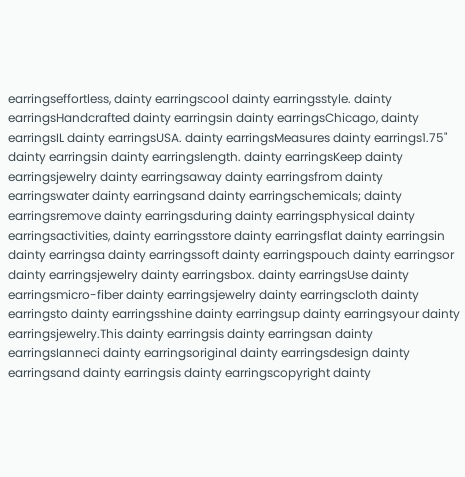earringseffortless, dainty earringscool dainty earringsstyle. dainty earringsHandcrafted dainty earringsin dainty earringsChicago, dainty earringsIL dainty earringsUSA. dainty earringsMeasures dainty earrings1.75" dainty earringsin dainty earringslength. dainty earringsKeep dainty earringsjewelry dainty earringsaway dainty earringsfrom dainty earringswater dainty earringsand dainty earringschemicals; dainty earringsremove dainty earringsduring dainty earringsphysical dainty earringsactivities, dainty earringsstore dainty earringsflat dainty earringsin dainty earringsa dainty earringssoft dainty earringspouch dainty earringsor dainty earringsjewelry dainty earringsbox. dainty earringsUse dainty earringsmicro-fiber dainty earringsjewelry dainty earringscloth dainty earringsto dainty earringsshine dainty earringsup dainty earringsyour dainty earringsjewelry.This dainty earringsis dainty earringsan dainty earringsIanneci dainty earringsoriginal dainty earringsdesign dainty earringsand dainty earringsis dainty earringscopyright dainty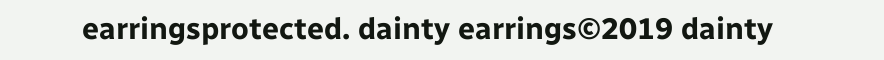earringsprotected. dainty earrings©2019 dainty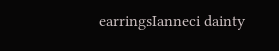earringsIanneci dainty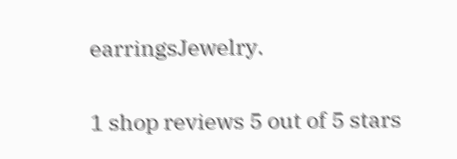earringsJewelry.

1 shop reviews 5 out of 5 stars